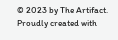© 2023 by The Artifact. Proudly created with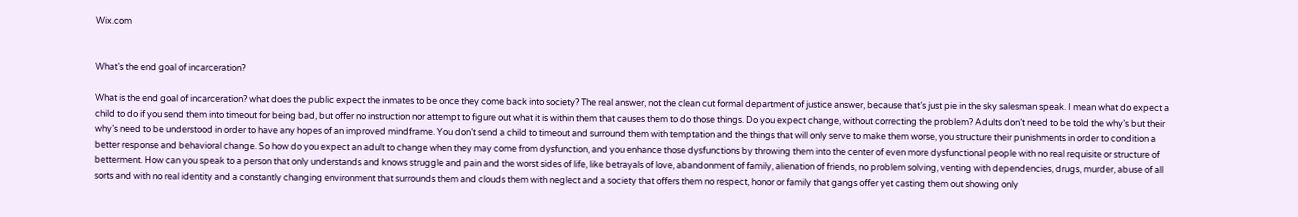Wix.com


What’s the end goal of incarceration?

What is the end goal of incarceration? what does the public expect the inmates to be once they come back into society? The real answer, not the clean cut formal department of justice answer, because that’s just pie in the sky salesman speak. I mean what do expect a child to do if you send them into timeout for being bad, but offer no instruction nor attempt to figure out what it is within them that causes them to do those things. Do you expect change, without correcting the problem? Adults don’t need to be told the why’s but their why’s need to be understood in order to have any hopes of an improved mindframe. You don’t send a child to timeout and surround them with temptation and the things that will only serve to make them worse, you structure their punishments in order to condition a better response and behavioral change. So how do you expect an adult to change when they may come from dysfunction, and you enhance those dysfunctions by throwing them into the center of even more dysfunctional people with no real requisite or structure of betterment. How can you speak to a person that only understands and knows struggle and pain and the worst sides of life, like betrayals of love, abandonment of family, alienation of friends, no problem solving, venting with dependencies, drugs, murder, abuse of all sorts and with no real identity and a constantly changing environment that surrounds them and clouds them with neglect and a society that offers them no respect, honor or family that gangs offer yet casting them out showing only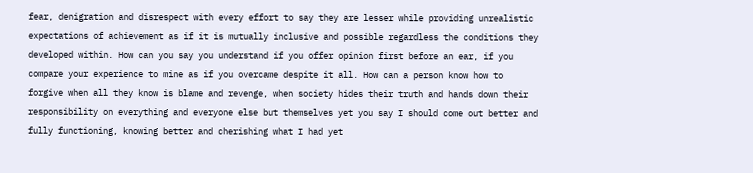fear, denigration and disrespect with every effort to say they are lesser while providing unrealistic expectations of achievement as if it is mutually inclusive and possible regardless the conditions they developed within. How can you say you understand if you offer opinion first before an ear, if you compare your experience to mine as if you overcame despite it all. How can a person know how to forgive when all they know is blame and revenge, when society hides their truth and hands down their responsibility on everything and everyone else but themselves yet you say I should come out better and fully functioning, knowing better and cherishing what I had yet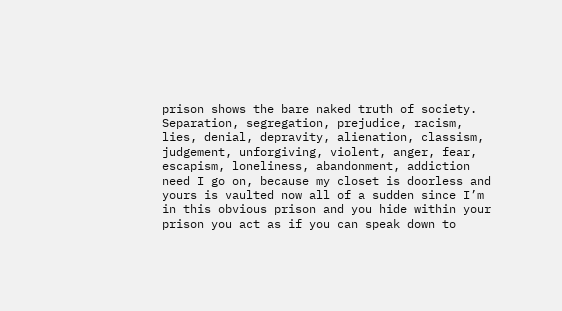prison shows the bare naked truth of society. Separation, segregation, prejudice, racism, lies, denial, depravity, alienation, classism, judgement, unforgiving, violent, anger, fear, escapism, loneliness, abandonment, addiction need I go on, because my closet is doorless and yours is vaulted now all of a sudden since I’m in this obvious prison and you hide within your prison you act as if you can speak down to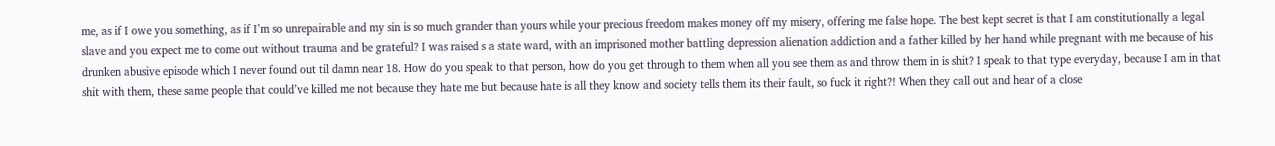me, as if I owe you something, as if I’m so unrepairable and my sin is so much grander than yours while your precious freedom makes money off my misery, offering me false hope. The best kept secret is that I am constitutionally a legal slave and you expect me to come out without trauma and be grateful? I was raised s a state ward, with an imprisoned mother battling depression alienation addiction and a father killed by her hand while pregnant with me because of his drunken abusive episode which I never found out til damn near 18. How do you speak to that person, how do you get through to them when all you see them as and throw them in is shit? I speak to that type everyday, because I am in that shit with them, these same people that could’ve killed me not because they hate me but because hate is all they know and society tells them its their fault, so fuck it right?! When they call out and hear of a close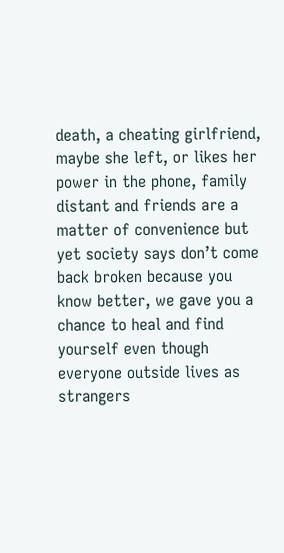death, a cheating girlfriend, maybe she left, or likes her power in the phone, family distant and friends are a matter of convenience but yet society says don’t come back broken because you know better, we gave you a chance to heal and find yourself even though everyone outside lives as strangers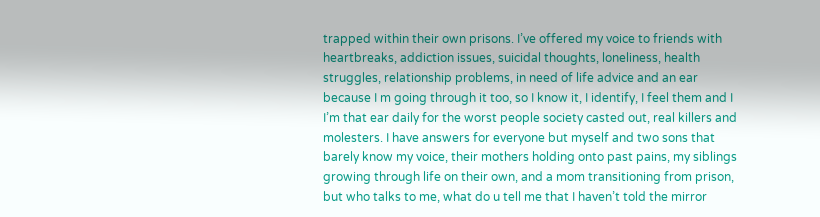trapped within their own prisons. I’ve offered my voice to friends with heartbreaks, addiction issues, suicidal thoughts, loneliness, health struggles, relationship problems, in need of life advice and an ear because I m going through it too, so I know it, I identify, I feel them and I I’m that ear daily for the worst people society casted out, real killers and molesters. I have answers for everyone but myself and two sons that barely know my voice, their mothers holding onto past pains, my siblings growing through life on their own, and a mom transitioning from prison, but who talks to me, what do u tell me that I haven’t told the mirror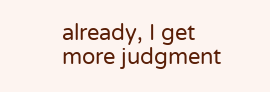already, I get more judgment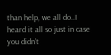than help, we all do..I heard it all so just in case you didn’t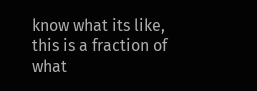know what its like, this is a fraction of what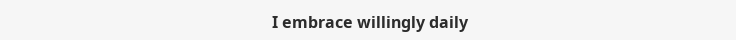I embrace willingly daily